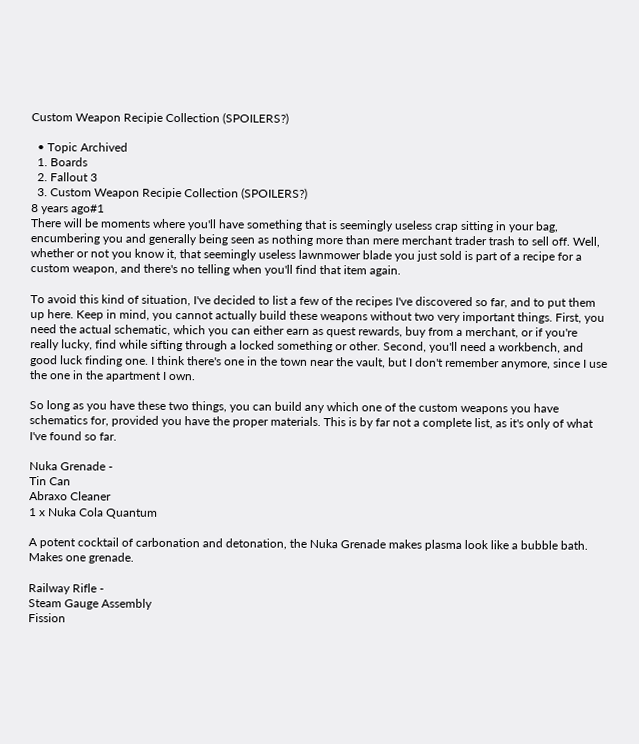Custom Weapon Recipie Collection (SPOILERS?)

  • Topic Archived
  1. Boards
  2. Fallout 3
  3. Custom Weapon Recipie Collection (SPOILERS?)
8 years ago#1
There will be moments where you'll have something that is seemingly useless crap sitting in your bag, encumbering you and generally being seen as nothing more than mere merchant trader trash to sell off. Well, whether or not you know it, that seemingly useless lawnmower blade you just sold is part of a recipe for a custom weapon, and there's no telling when you'll find that item again.

To avoid this kind of situation, I've decided to list a few of the recipes I've discovered so far, and to put them up here. Keep in mind, you cannot actually build these weapons without two very important things. First, you need the actual schematic, which you can either earn as quest rewards, buy from a merchant, or if you're really lucky, find while sifting through a locked something or other. Second, you'll need a workbench, and good luck finding one. I think there's one in the town near the vault, but I don't remember anymore, since I use the one in the apartment I own.

So long as you have these two things, you can build any which one of the custom weapons you have schematics for, provided you have the proper materials. This is by far not a complete list, as it's only of what I've found so far.

Nuka Grenade -
Tin Can
Abraxo Cleaner
1 x Nuka Cola Quantum

A potent cocktail of carbonation and detonation, the Nuka Grenade makes plasma look like a bubble bath. Makes one grenade.

Railway Rifle -
Steam Gauge Assembly
Fission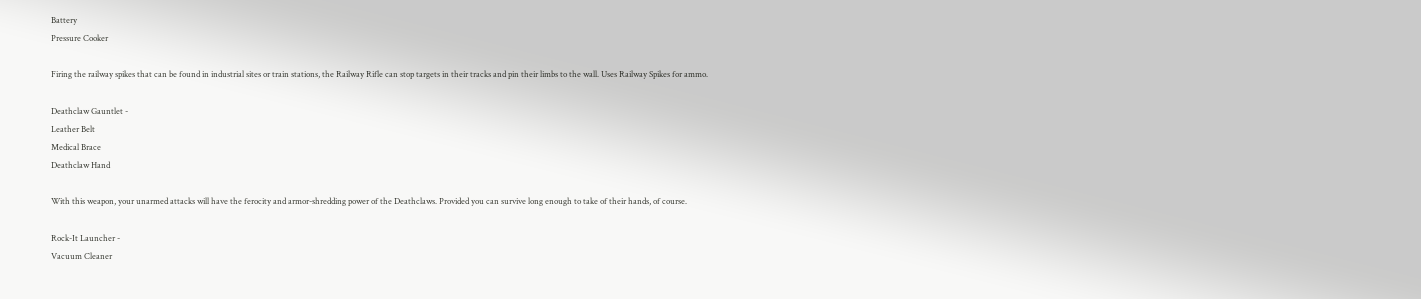Battery
Pressure Cooker

Firing the railway spikes that can be found in industrial sites or train stations, the Railway Rifle can stop targets in their tracks and pin their limbs to the wall. Uses Railway Spikes for ammo.

Deathclaw Gauntlet -
Leather Belt
Medical Brace
Deathclaw Hand

With this weapon, your unarmed attacks will have the ferocity and armor-shredding power of the Deathclaws. Provided you can survive long enough to take of their hands, of course.

Rock-It Launcher -
Vacuum Cleaner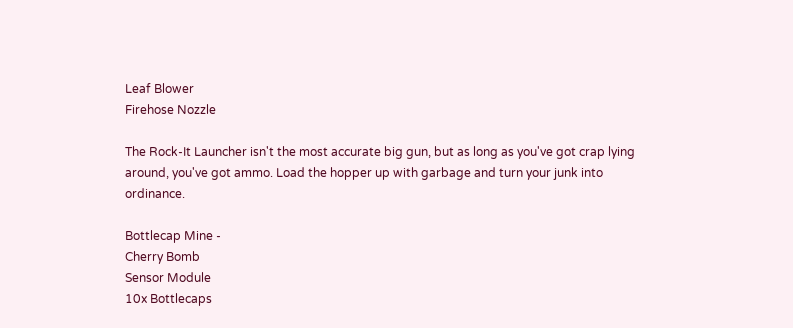Leaf Blower
Firehose Nozzle

The Rock-It Launcher isn't the most accurate big gun, but as long as you've got crap lying around, you've got ammo. Load the hopper up with garbage and turn your junk into ordinance.

Bottlecap Mine -
Cherry Bomb
Sensor Module
10x Bottlecaps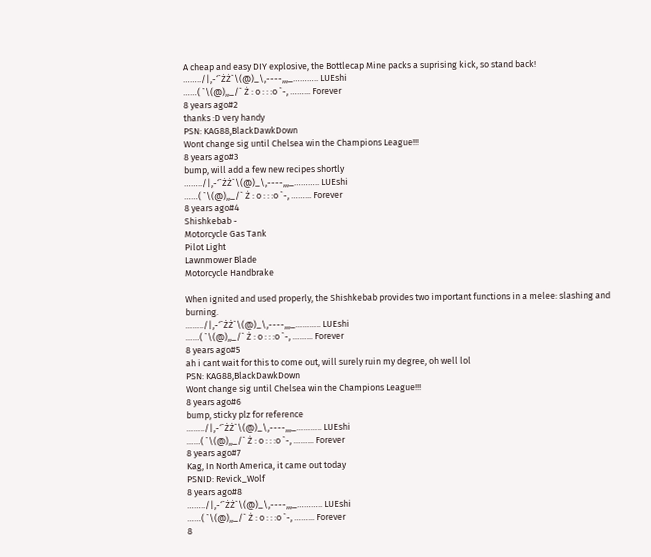A cheap and easy DIY explosive, the Bottlecap Mine packs a suprising kick, so stand back!
……../|,-‘`ŻŻ`\(@)_\,----,,,_……….. LUEshi
……( `\(@),,_/` Ż : o : : :o `-, ……... Forever
8 years ago#2
thanks :D very handy
PSN: KAG88,BlackDawkDown
Wont change sig until Chelsea win the Champions League!!!
8 years ago#3
bump, will add a few new recipes shortly
……../|,-‘`ŻŻ`\(@)_\,----,,,_……….. LUEshi
……( `\(@),,_/` Ż : o : : :o `-, ……... Forever
8 years ago#4
Shishkebab -
Motorcycle Gas Tank
Pilot Light
Lawnmower Blade
Motorcycle Handbrake

When ignited and used properly, the Shishkebab provides two important functions in a melee: slashing and burning.
……../|,-‘`ŻŻ`\(@)_\,----,,,_……….. LUEshi
……( `\(@),,_/` Ż : o : : :o `-, ……... Forever
8 years ago#5
ah i cant wait for this to come out, will surely ruin my degree, oh well lol
PSN: KAG88,BlackDawkDown
Wont change sig until Chelsea win the Champions League!!!
8 years ago#6
bump, sticky plz for reference
……../|,-‘`ŻŻ`\(@)_\,----,,,_……….. LUEshi
……( `\(@),,_/` Ż : o : : :o `-, ……... Forever
8 years ago#7
Kag, In North America, it came out today
PSNID: Revick_Wolf
8 years ago#8
……../|,-‘`ŻŻ`\(@)_\,----,,,_……….. LUEshi
……( `\(@),,_/` Ż : o : : :o `-, ……... Forever
8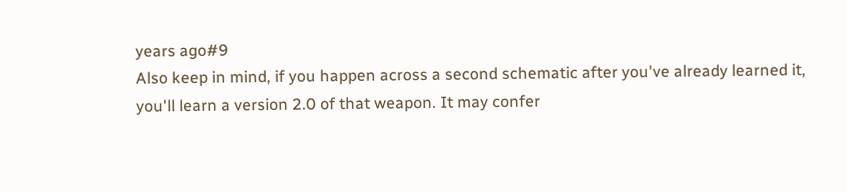years ago#9
Also keep in mind, if you happen across a second schematic after you've already learned it, you'll learn a version 2.0 of that weapon. It may confer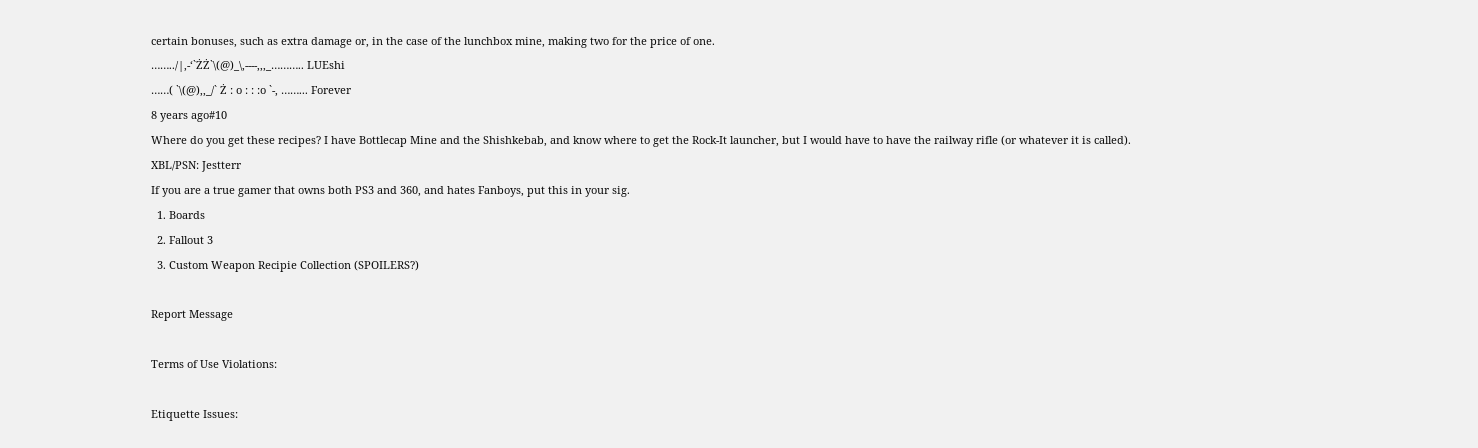certain bonuses, such as extra damage or, in the case of the lunchbox mine, making two for the price of one.
……../|,-‘`ŻŻ`\(@)_\,----,,,_……….. LUEshi
……( `\(@),,_/` Ż : o : : :o `-, ……... Forever
8 years ago#10
Where do you get these recipes? I have Bottlecap Mine and the Shishkebab, and know where to get the Rock-It launcher, but I would have to have the railway rifle (or whatever it is called).
XBL/PSN: Jestterr
If you are a true gamer that owns both PS3 and 360, and hates Fanboys, put this in your sig.
  1. Boards
  2. Fallout 3
  3. Custom Weapon Recipie Collection (SPOILERS?)

Report Message

Terms of Use Violations:

Etiquette Issues: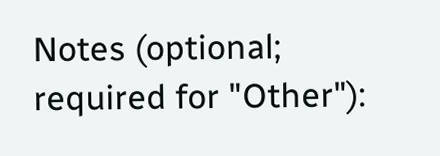Notes (optional; required for "Other"):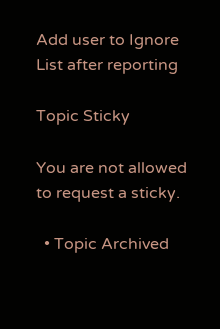Add user to Ignore List after reporting

Topic Sticky

You are not allowed to request a sticky.

  • Topic Archived